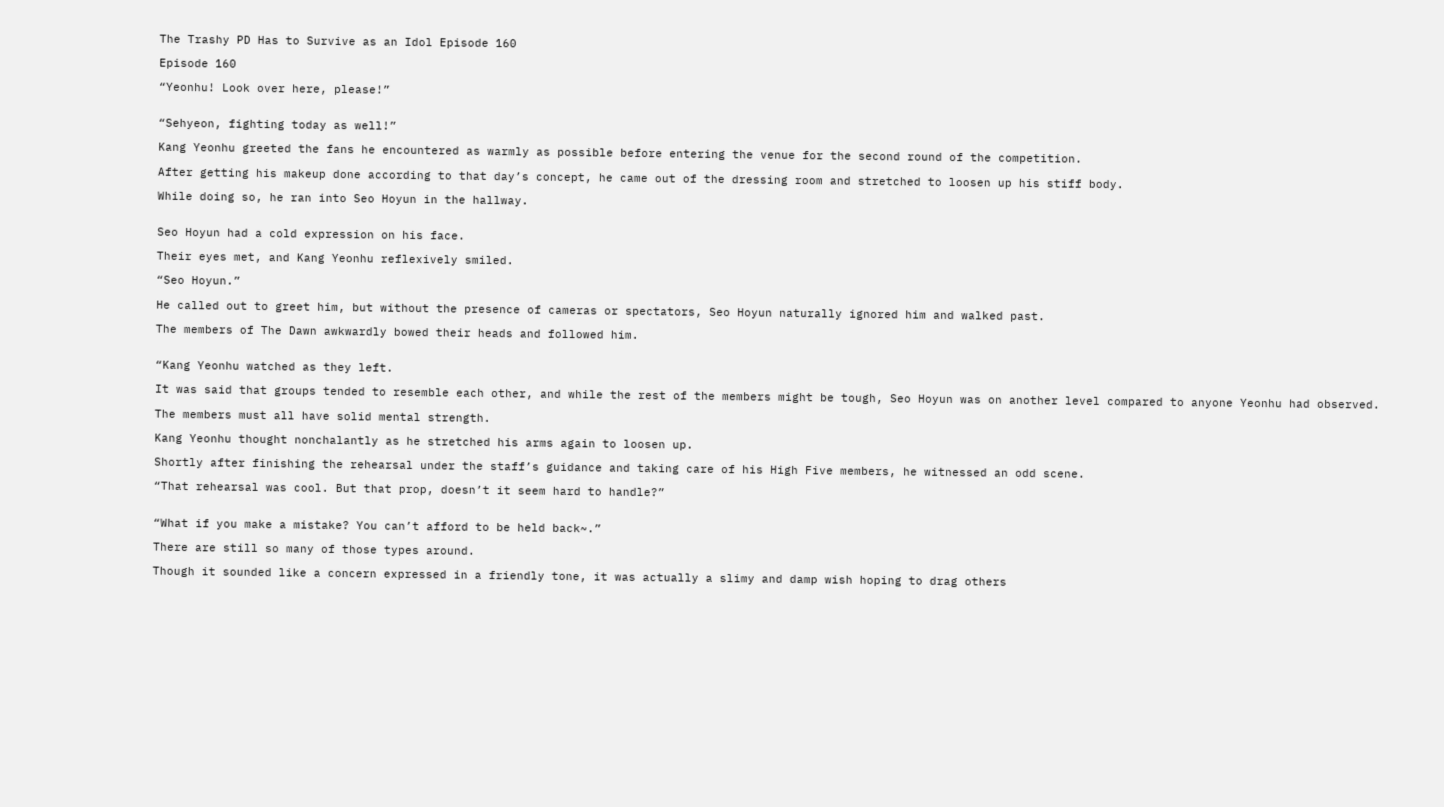The Trashy PD Has to Survive as an Idol Episode 160

Episode 160

“Yeonhu! Look over here, please!”


“Sehyeon, fighting today as well!”

Kang Yeonhu greeted the fans he encountered as warmly as possible before entering the venue for the second round of the competition.

After getting his makeup done according to that day’s concept, he came out of the dressing room and stretched to loosen up his stiff body.

While doing so, he ran into Seo Hoyun in the hallway.


Seo Hoyun had a cold expression on his face.

Their eyes met, and Kang Yeonhu reflexively smiled.

“Seo Hoyun.”

He called out to greet him, but without the presence of cameras or spectators, Seo Hoyun naturally ignored him and walked past.

The members of The Dawn awkwardly bowed their heads and followed him.


“Kang Yeonhu watched as they left.

It was said that groups tended to resemble each other, and while the rest of the members might be tough, Seo Hoyun was on another level compared to anyone Yeonhu had observed.

The members must all have solid mental strength.

Kang Yeonhu thought nonchalantly as he stretched his arms again to loosen up.

Shortly after finishing the rehearsal under the staff’s guidance and taking care of his High Five members, he witnessed an odd scene.

“That rehearsal was cool. But that prop, doesn’t it seem hard to handle?”


“What if you make a mistake? You can’t afford to be held back~.”

There are still so many of those types around.

Though it sounded like a concern expressed in a friendly tone, it was actually a slimy and damp wish hoping to drag others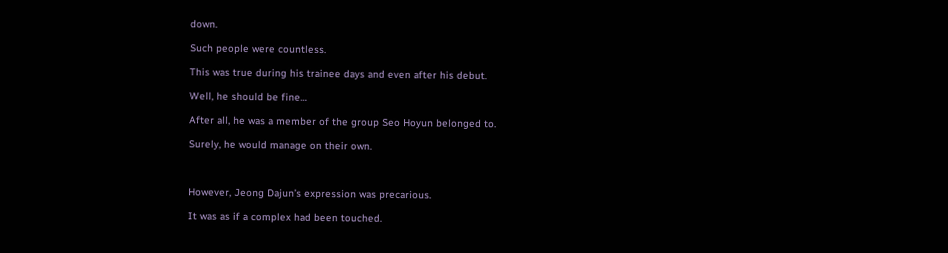down.

Such people were countless.

This was true during his trainee days and even after his debut.

Well, he should be fine…

After all, he was a member of the group Seo Hoyun belonged to.

Surely, he would manage on their own.



However, Jeong Dajun’s expression was precarious.

It was as if a complex had been touched.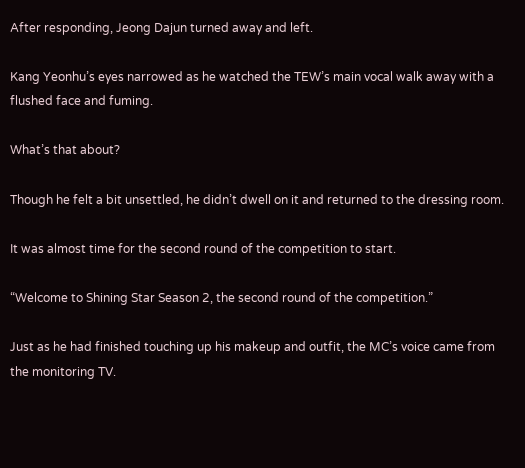After responding, Jeong Dajun turned away and left.

Kang Yeonhu’s eyes narrowed as he watched the TEW’s main vocal walk away with a flushed face and fuming.

What’s that about?

Though he felt a bit unsettled, he didn’t dwell on it and returned to the dressing room.

It was almost time for the second round of the competition to start.

“Welcome to Shining Star Season 2, the second round of the competition.”

Just as he had finished touching up his makeup and outfit, the MC’s voice came from the monitoring TV.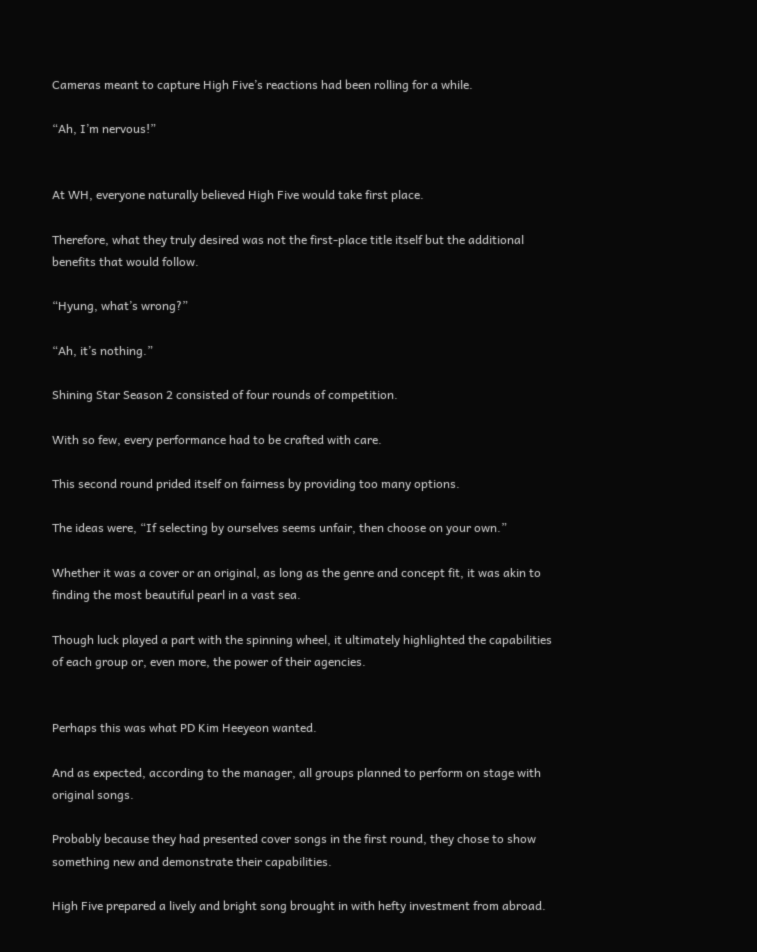Cameras meant to capture High Five’s reactions had been rolling for a while.

“Ah, I’m nervous!”


At WH, everyone naturally believed High Five would take first place.

Therefore, what they truly desired was not the first-place title itself but the additional benefits that would follow.

“Hyung, what’s wrong?”

“Ah, it’s nothing.”

Shining Star Season 2 consisted of four rounds of competition.

With so few, every performance had to be crafted with care.

This second round prided itself on fairness by providing too many options.

The ideas were, “If selecting by ourselves seems unfair, then choose on your own.”

Whether it was a cover or an original, as long as the genre and concept fit, it was akin to finding the most beautiful pearl in a vast sea.

Though luck played a part with the spinning wheel, it ultimately highlighted the capabilities of each group or, even more, the power of their agencies.


Perhaps this was what PD Kim Heeyeon wanted.

And as expected, according to the manager, all groups planned to perform on stage with original songs.

Probably because they had presented cover songs in the first round, they chose to show something new and demonstrate their capabilities.

High Five prepared a lively and bright song brought in with hefty investment from abroad.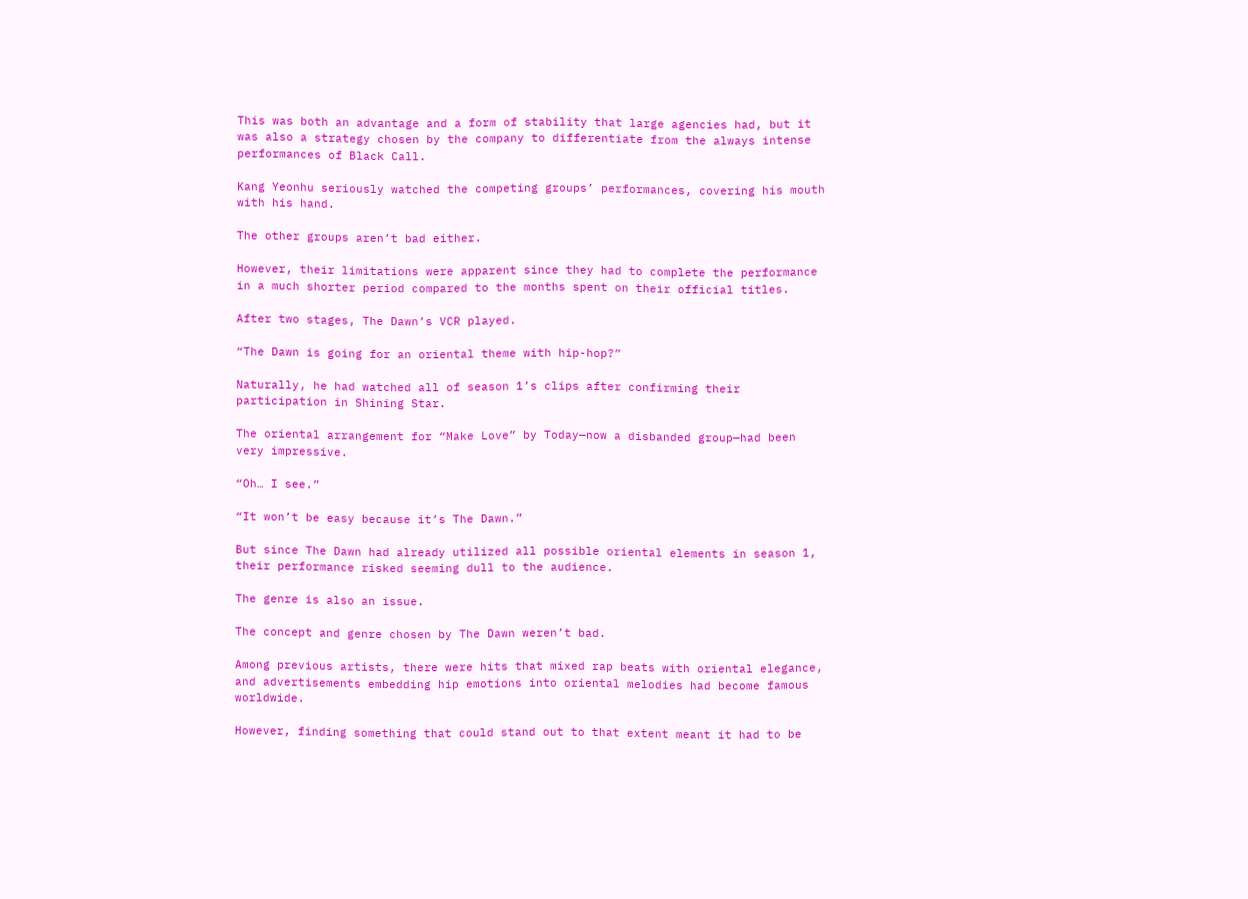This was both an advantage and a form of stability that large agencies had, but it was also a strategy chosen by the company to differentiate from the always intense performances of Black Call.

Kang Yeonhu seriously watched the competing groups’ performances, covering his mouth with his hand.

The other groups aren’t bad either.

However, their limitations were apparent since they had to complete the performance in a much shorter period compared to the months spent on their official titles.

After two stages, The Dawn’s VCR played.

“The Dawn is going for an oriental theme with hip-hop?”

Naturally, he had watched all of season 1’s clips after confirming their participation in Shining Star.

The oriental arrangement for “Make Love” by Today—now a disbanded group—had been very impressive.

“Oh… I see.”

“It won’t be easy because it’s The Dawn.”

But since The Dawn had already utilized all possible oriental elements in season 1, their performance risked seeming dull to the audience.

The genre is also an issue.

The concept and genre chosen by The Dawn weren’t bad.

Among previous artists, there were hits that mixed rap beats with oriental elegance, and advertisements embedding hip emotions into oriental melodies had become famous worldwide.

However, finding something that could stand out to that extent meant it had to be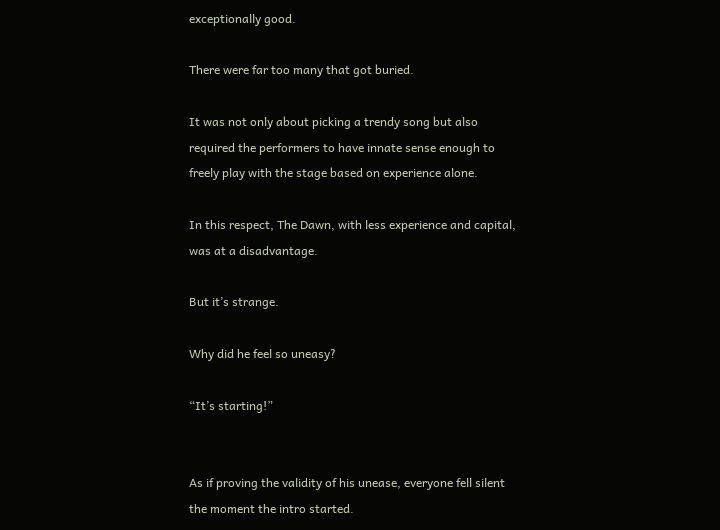exceptionally good.

There were far too many that got buried.

It was not only about picking a trendy song but also required the performers to have innate sense enough to freely play with the stage based on experience alone.

In this respect, The Dawn, with less experience and capital, was at a disadvantage.

But it’s strange.

Why did he feel so uneasy?

“It’s starting!”


As if proving the validity of his unease, everyone fell silent the moment the intro started.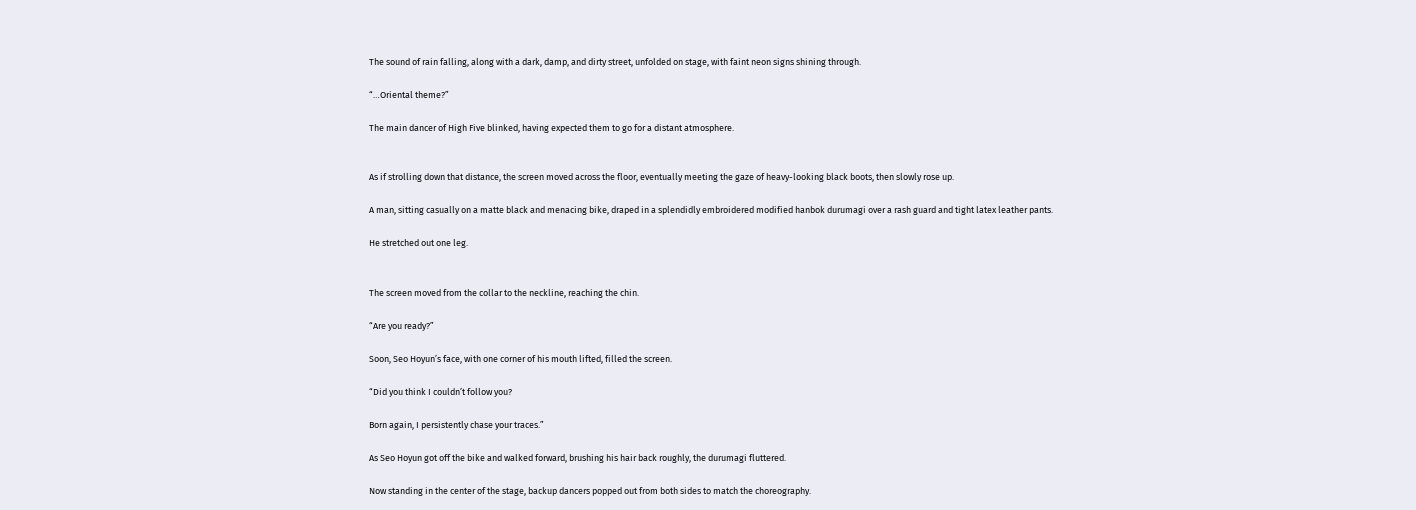The sound of rain falling, along with a dark, damp, and dirty street, unfolded on stage, with faint neon signs shining through.

“…Oriental theme?”

The main dancer of High Five blinked, having expected them to go for a distant atmosphere.


As if strolling down that distance, the screen moved across the floor, eventually meeting the gaze of heavy-looking black boots, then slowly rose up.

A man, sitting casually on a matte black and menacing bike, draped in a splendidly embroidered modified hanbok durumagi over a rash guard and tight latex leather pants.

He stretched out one leg.


The screen moved from the collar to the neckline, reaching the chin.

“Are you ready?”

Soon, Seo Hoyun’s face, with one corner of his mouth lifted, filled the screen.

“Did you think I couldn’t follow you?

Born again, I persistently chase your traces.”

As Seo Hoyun got off the bike and walked forward, brushing his hair back roughly, the durumagi fluttered.

Now standing in the center of the stage, backup dancers popped out from both sides to match the choreography.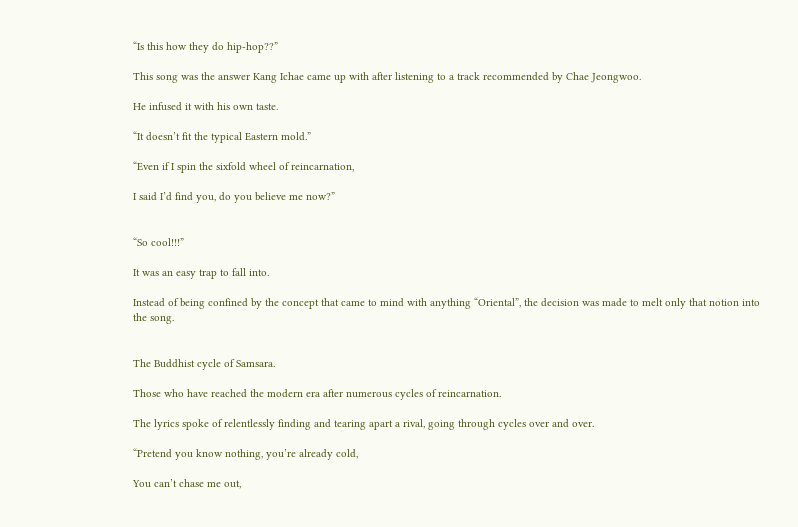“Is this how they do hip-hop??”

This song was the answer Kang Ichae came up with after listening to a track recommended by Chae Jeongwoo.

He infused it with his own taste.

“It doesn’t fit the typical Eastern mold.”

“Even if I spin the sixfold wheel of reincarnation,

I said I’d find you, do you believe me now?”


“So cool!!!”

It was an easy trap to fall into.

Instead of being confined by the concept that came to mind with anything “Oriental”, the decision was made to melt only that notion into the song.


The Buddhist cycle of Samsara.

Those who have reached the modern era after numerous cycles of reincarnation.

The lyrics spoke of relentlessly finding and tearing apart a rival, going through cycles over and over.

“Pretend you know nothing, you’re already cold,

You can’t chase me out,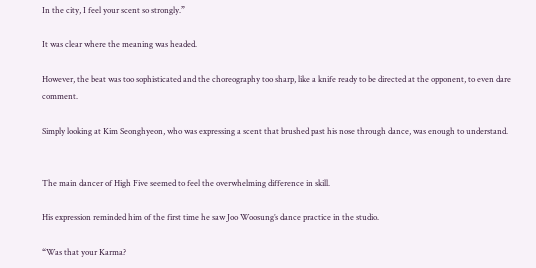In the city, I feel your scent so strongly.”

It was clear where the meaning was headed.

However, the beat was too sophisticated and the choreography too sharp, like a knife ready to be directed at the opponent, to even dare comment.

Simply looking at Kim Seonghyeon, who was expressing a scent that brushed past his nose through dance, was enough to understand.


The main dancer of High Five seemed to feel the overwhelming difference in skill.

His expression reminded him of the first time he saw Joo Woosung’s dance practice in the studio.

“Was that your Karma?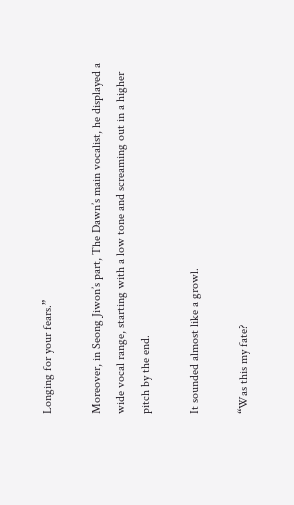Longing for your fears.”

Moreover, in Seong Jiwon’s part, The Dawn’s main vocalist, he displayed a wide vocal range, starting with a low tone and screaming out in a higher pitch by the end.

It sounded almost like a growl.

“Was this my fate?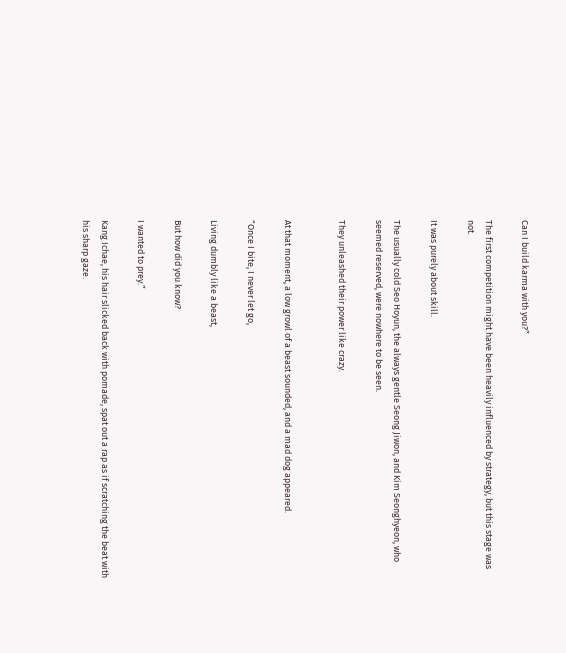Can I build karma with you?”

The first competition might have been heavily influenced by strategy, but this stage was not.

It was purely about skill.

The usually cold Seo Hoyun, the always gentle Seong Jiwon, and Kim Seonghyeon, who seemed reserved, were nowhere to be seen.

They unleashed their power like crazy.


At that moment, a low growl of a beast sounded, and a mad dog appeared.

“Once I bite, I never let go,

Living dumbly like a beast,

But how did you know?

I wanted to prey.”

Kang Ichae, his hair slicked back with pomade, spat out a rap as if scratching the beat with his sharp gaze.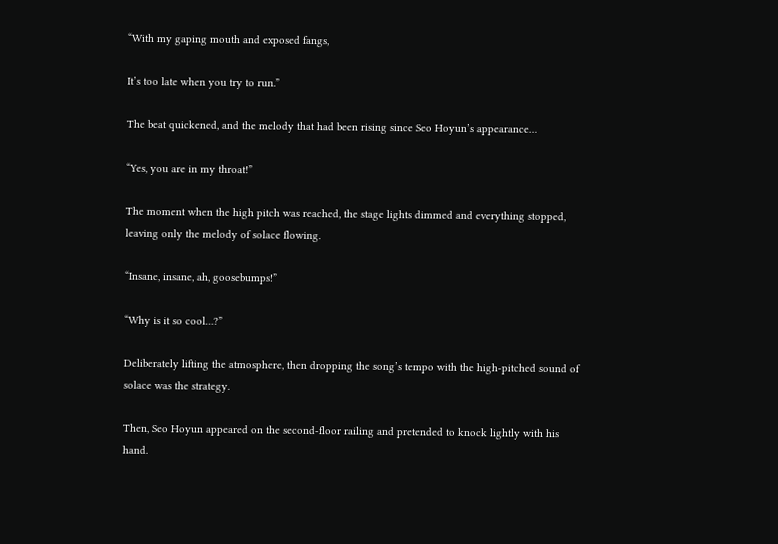“With my gaping mouth and exposed fangs,

It’s too late when you try to run.”

The beat quickened, and the melody that had been rising since Seo Hoyun’s appearance…

“Yes, you are in my throat!”

The moment when the high pitch was reached, the stage lights dimmed and everything stopped, leaving only the melody of solace flowing.

“Insane, insane, ah, goosebumps!”

“Why is it so cool…?”

Deliberately lifting the atmosphere, then dropping the song’s tempo with the high-pitched sound of solace was the strategy.

Then, Seo Hoyun appeared on the second-floor railing and pretended to knock lightly with his hand.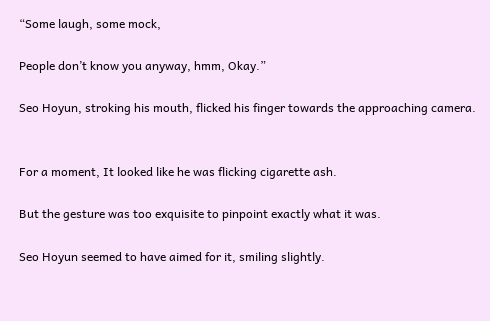“Some laugh, some mock,

People don’t know you anyway, hmm, Okay.”

Seo Hoyun, stroking his mouth, flicked his finger towards the approaching camera.


For a moment, It looked like he was flicking cigarette ash.

But the gesture was too exquisite to pinpoint exactly what it was.

Seo Hoyun seemed to have aimed for it, smiling slightly.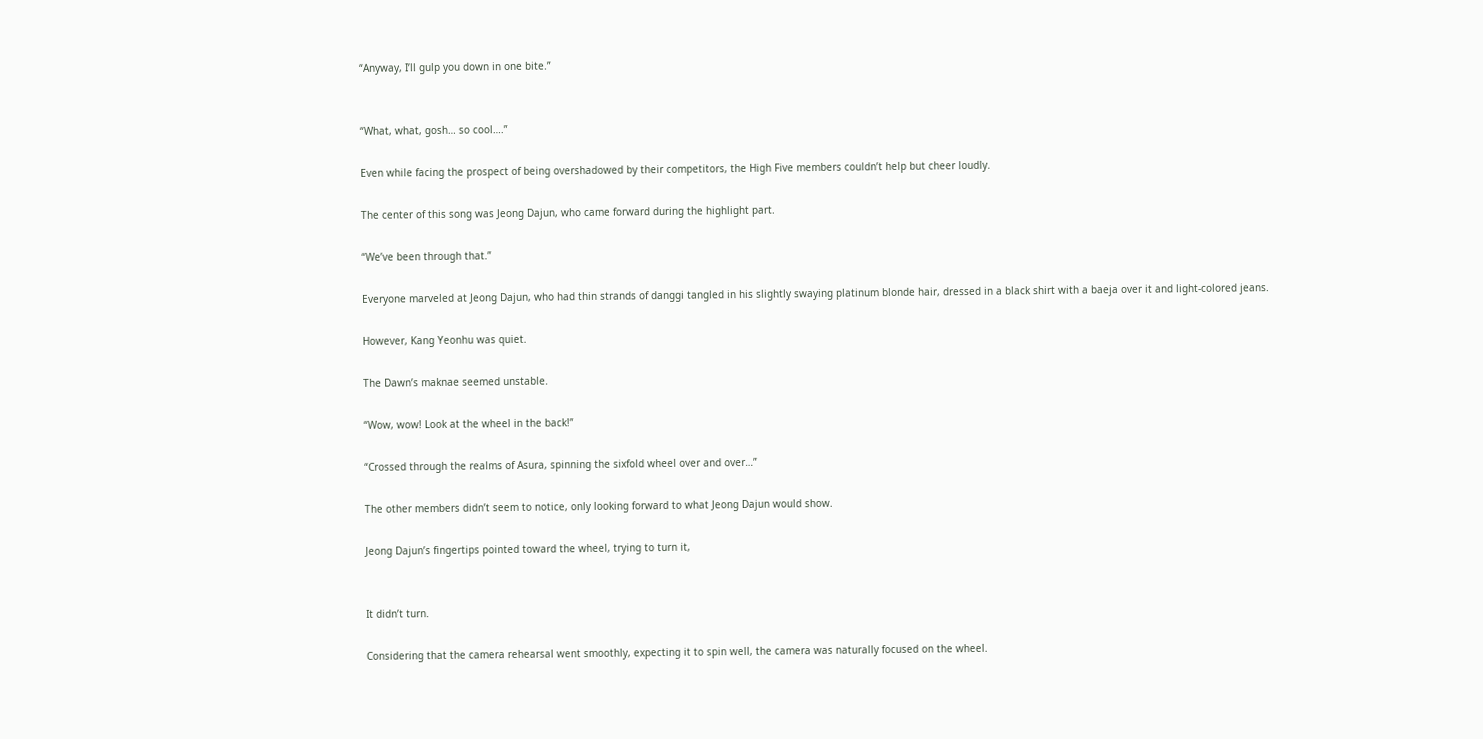“Anyway, I’ll gulp you down in one bite.”


“What, what, gosh… so cool….”

Even while facing the prospect of being overshadowed by their competitors, the High Five members couldn’t help but cheer loudly.

The center of this song was Jeong Dajun, who came forward during the highlight part.

“We’ve been through that.”

Everyone marveled at Jeong Dajun, who had thin strands of danggi tangled in his slightly swaying platinum blonde hair, dressed in a black shirt with a baeja over it and light-colored jeans.

However, Kang Yeonhu was quiet.

The Dawn’s maknae seemed unstable.

“Wow, wow! Look at the wheel in the back!”

“Crossed through the realms of Asura, spinning the sixfold wheel over and over…”

The other members didn’t seem to notice, only looking forward to what Jeong Dajun would show.

Jeong Dajun’s fingertips pointed toward the wheel, trying to turn it,


It didn’t turn.

Considering that the camera rehearsal went smoothly, expecting it to spin well, the camera was naturally focused on the wheel.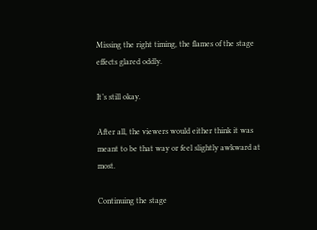Missing the right timing, the flames of the stage effects glared oddly.

It’s still okay.

After all, the viewers would either think it was meant to be that way or feel slightly awkward at most.

Continuing the stage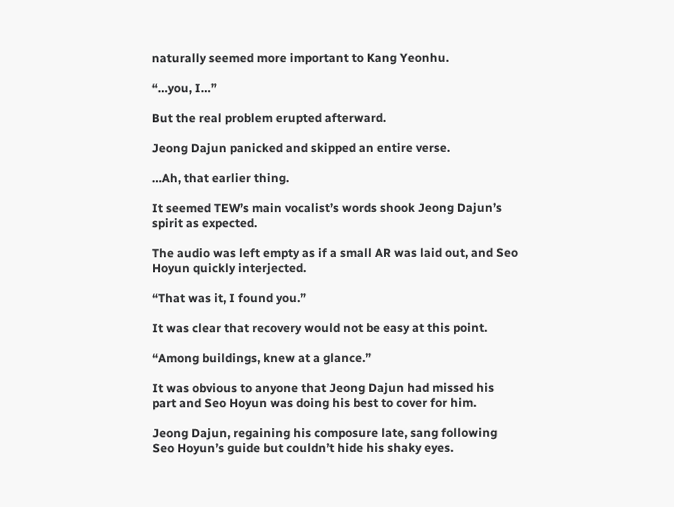naturally seemed more important to Kang Yeonhu.

“…you, I…”

But the real problem erupted afterward.

Jeong Dajun panicked and skipped an entire verse.

…Ah, that earlier thing.

It seemed TEW’s main vocalist’s words shook Jeong Dajun’s spirit as expected.

The audio was left empty as if a small AR was laid out, and Seo Hoyun quickly interjected.

“That was it, I found you.”

It was clear that recovery would not be easy at this point.

“Among buildings, knew at a glance.”

It was obvious to anyone that Jeong Dajun had missed his part and Seo Hoyun was doing his best to cover for him.

Jeong Dajun, regaining his composure late, sang following Seo Hoyun’s guide but couldn’t hide his shaky eyes.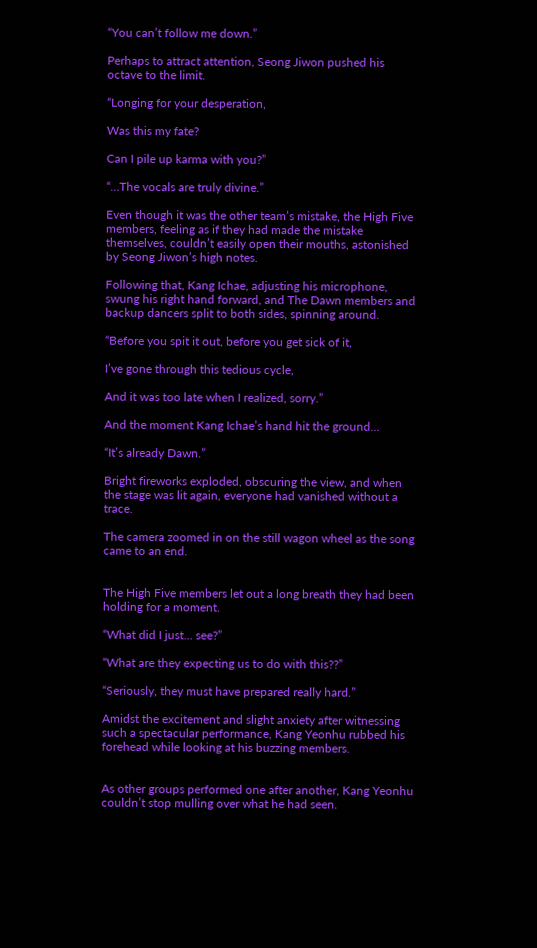“You can’t follow me down.”

Perhaps to attract attention, Seong Jiwon pushed his octave to the limit.

“Longing for your desperation,

Was this my fate?

Can I pile up karma with you?”

“…The vocals are truly divine.”

Even though it was the other team’s mistake, the High Five members, feeling as if they had made the mistake themselves, couldn’t easily open their mouths, astonished by Seong Jiwon’s high notes.

Following that, Kang Ichae, adjusting his microphone, swung his right hand forward, and The Dawn members and backup dancers split to both sides, spinning around.

“Before you spit it out, before you get sick of it,

I’ve gone through this tedious cycle,

And it was too late when I realized, sorry.”

And the moment Kang Ichae’s hand hit the ground…

“It’s already Dawn.”

Bright fireworks exploded, obscuring the view, and when the stage was lit again, everyone had vanished without a trace.

The camera zoomed in on the still wagon wheel as the song came to an end.


The High Five members let out a long breath they had been holding for a moment.

“What did I just… see?”

“What are they expecting us to do with this??”

“Seriously, they must have prepared really hard.”

Amidst the excitement and slight anxiety after witnessing such a spectacular performance, Kang Yeonhu rubbed his forehead while looking at his buzzing members.


As other groups performed one after another, Kang Yeonhu couldn’t stop mulling over what he had seen.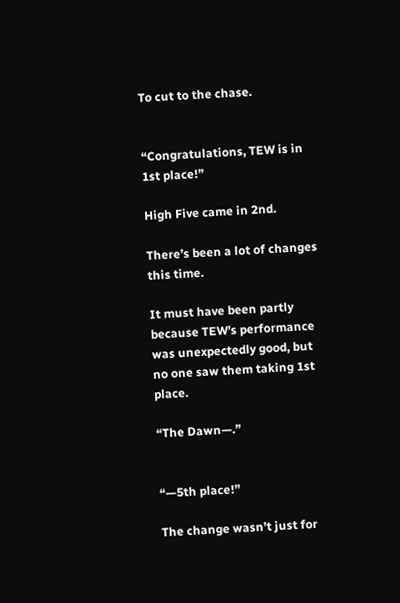To cut to the chase.


“Congratulations, TEW is in 1st place!”

High Five came in 2nd.

There’s been a lot of changes this time.

It must have been partly because TEW’s performance was unexpectedly good, but no one saw them taking 1st place.

“The Dawn—.”


“—5th place!”

The change wasn’t just for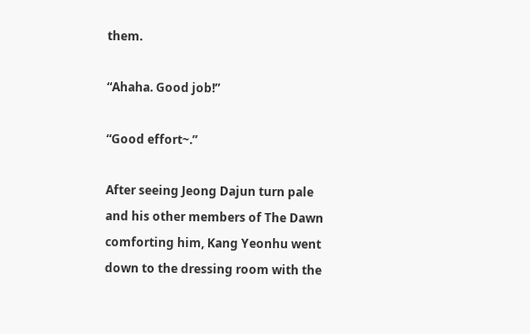them.

“Ahaha. Good job!”

“Good effort~.”

After seeing Jeong Dajun turn pale and his other members of The Dawn comforting him, Kang Yeonhu went down to the dressing room with the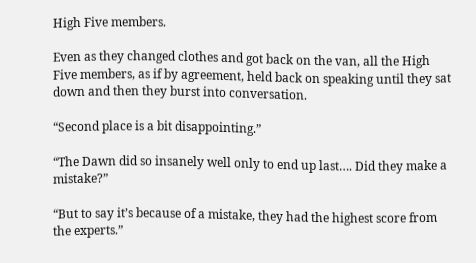High Five members.

Even as they changed clothes and got back on the van, all the High Five members, as if by agreement, held back on speaking until they sat down and then they burst into conversation.

“Second place is a bit disappointing.”

“The Dawn did so insanely well only to end up last…. Did they make a mistake?”

“But to say it’s because of a mistake, they had the highest score from the experts.”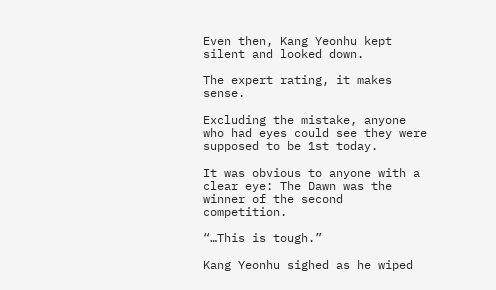Even then, Kang Yeonhu kept silent and looked down.

The expert rating, it makes sense.

Excluding the mistake, anyone who had eyes could see they were supposed to be 1st today.

It was obvious to anyone with a clear eye: The Dawn was the winner of the second competition.

“…This is tough.”

Kang Yeonhu sighed as he wiped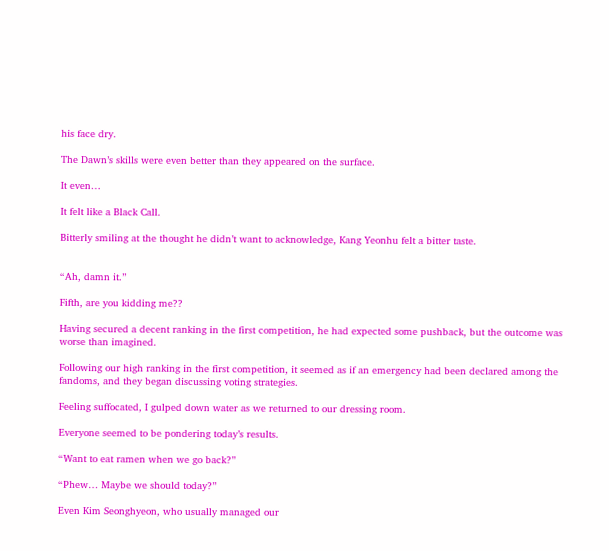his face dry.

The Dawn’s skills were even better than they appeared on the surface.

It even…

It felt like a Black Call.

Bitterly smiling at the thought he didn’t want to acknowledge, Kang Yeonhu felt a bitter taste.


“Ah, damn it.”

Fifth, are you kidding me??

Having secured a decent ranking in the first competition, he had expected some pushback, but the outcome was worse than imagined.

Following our high ranking in the first competition, it seemed as if an emergency had been declared among the fandoms, and they began discussing voting strategies.

Feeling suffocated, I gulped down water as we returned to our dressing room.

Everyone seemed to be pondering today’s results.

“Want to eat ramen when we go back?”

“Phew… Maybe we should today?”

Even Kim Seonghyeon, who usually managed our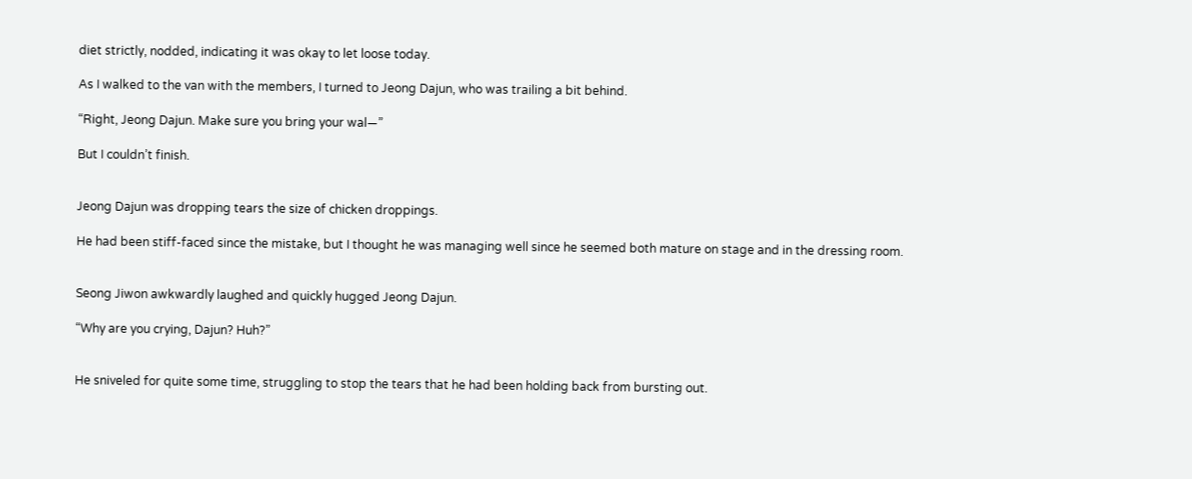diet strictly, nodded, indicating it was okay to let loose today.

As I walked to the van with the members, I turned to Jeong Dajun, who was trailing a bit behind.

“Right, Jeong Dajun. Make sure you bring your wal—”

But I couldn’t finish.


Jeong Dajun was dropping tears the size of chicken droppings.

He had been stiff-faced since the mistake, but I thought he was managing well since he seemed both mature on stage and in the dressing room.


Seong Jiwon awkwardly laughed and quickly hugged Jeong Dajun.

“Why are you crying, Dajun? Huh?”


He sniveled for quite some time, struggling to stop the tears that he had been holding back from bursting out.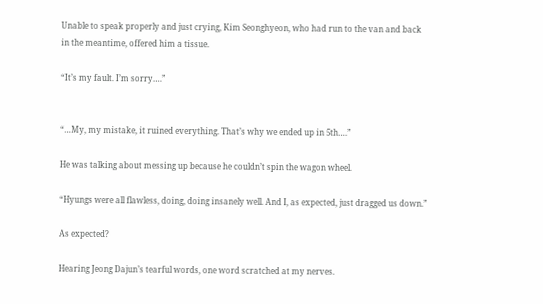Unable to speak properly and just crying, Kim Seonghyeon, who had run to the van and back in the meantime, offered him a tissue.

“It’s my fault. I’m sorry….”


“…My, my mistake, it ruined everything. That’s why we ended up in 5th….”

He was talking about messing up because he couldn’t spin the wagon wheel.

“Hyungs were all flawless, doing, doing insanely well. And I, as expected, just dragged us down.”

As expected?

Hearing Jeong Dajun’s tearful words, one word scratched at my nerves.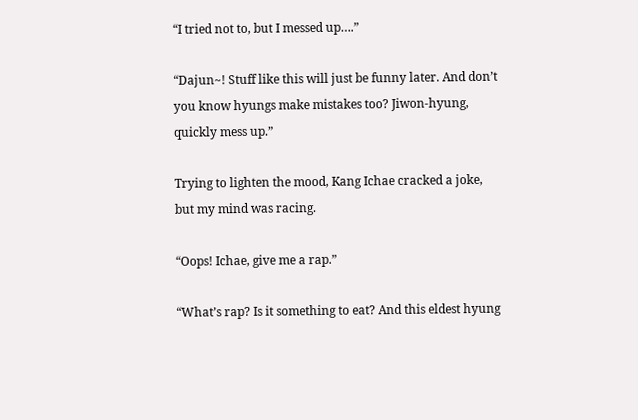“I tried not to, but I messed up….”

“Dajun~! Stuff like this will just be funny later. And don’t you know hyungs make mistakes too? Jiwon-hyung, quickly mess up.”

Trying to lighten the mood, Kang Ichae cracked a joke, but my mind was racing.

“Oops! Ichae, give me a rap.”

“What’s rap? Is it something to eat? And this eldest hyung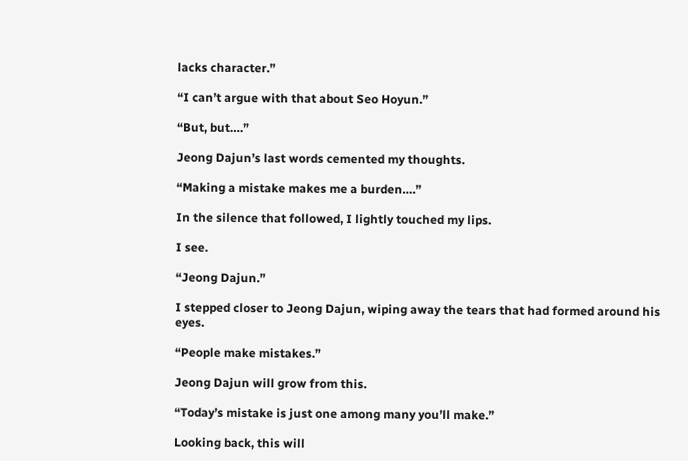lacks character.”

“I can’t argue with that about Seo Hoyun.”

“But, but….”

Jeong Dajun’s last words cemented my thoughts.

“Making a mistake makes me a burden….”

In the silence that followed, I lightly touched my lips.

I see.

“Jeong Dajun.”

I stepped closer to Jeong Dajun, wiping away the tears that had formed around his eyes.

“People make mistakes.”

Jeong Dajun will grow from this.

“Today’s mistake is just one among many you’ll make.”

Looking back, this will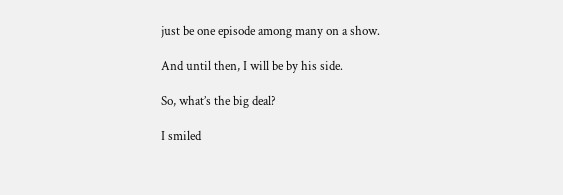just be one episode among many on a show.

And until then, I will be by his side.

So, what’s the big deal?

I smiled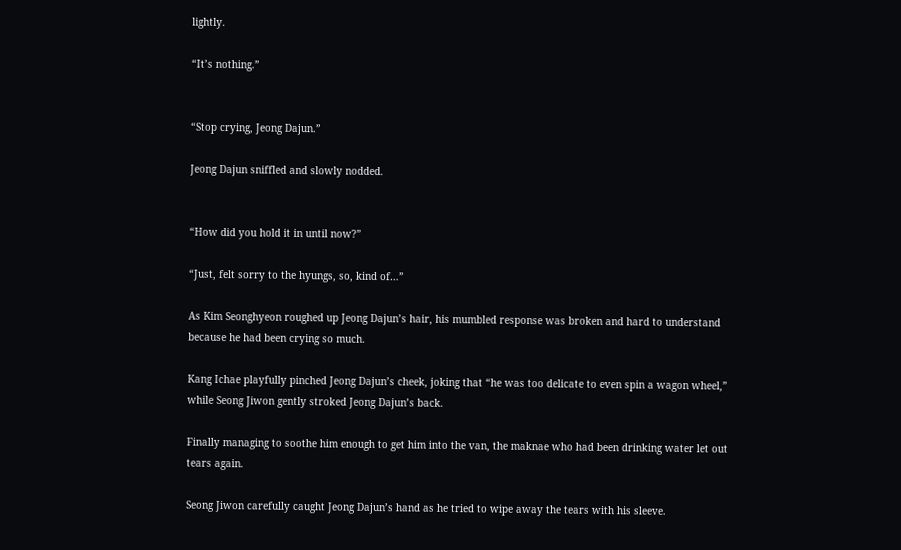lightly.

“It’s nothing.”


“Stop crying, Jeong Dajun.”

Jeong Dajun sniffled and slowly nodded.


“How did you hold it in until now?”

“Just, felt sorry to the hyungs, so, kind of…”

As Kim Seonghyeon roughed up Jeong Dajun’s hair, his mumbled response was broken and hard to understand because he had been crying so much.

Kang Ichae playfully pinched Jeong Dajun’s cheek, joking that “he was too delicate to even spin a wagon wheel,” while Seong Jiwon gently stroked Jeong Dajun’s back.

Finally managing to soothe him enough to get him into the van, the maknae who had been drinking water let out tears again.

Seong Jiwon carefully caught Jeong Dajun’s hand as he tried to wipe away the tears with his sleeve.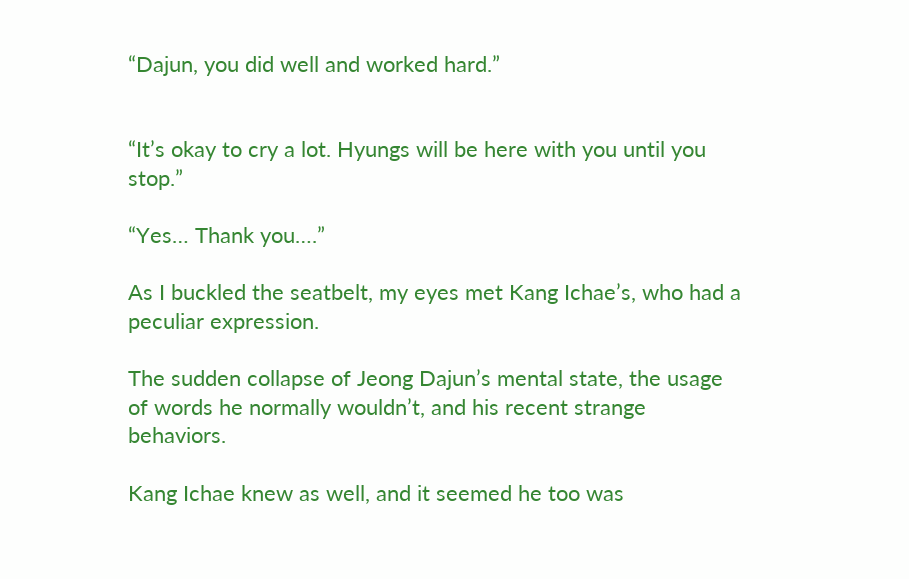“Dajun, you did well and worked hard.”


“It’s okay to cry a lot. Hyungs will be here with you until you stop.”

“Yes… Thank you….”

As I buckled the seatbelt, my eyes met Kang Ichae’s, who had a peculiar expression.

The sudden collapse of Jeong Dajun’s mental state, the usage of words he normally wouldn’t, and his recent strange behaviors.

Kang Ichae knew as well, and it seemed he too was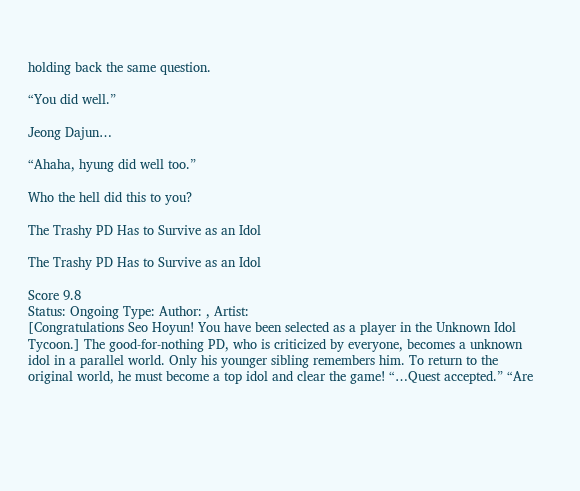holding back the same question.

“You did well.”

Jeong Dajun…

“Ahaha, hyung did well too.”

Who the hell did this to you?

The Trashy PD Has to Survive as an Idol

The Trashy PD Has to Survive as an Idol

Score 9.8
Status: Ongoing Type: Author: , Artist:
[Congratulations Seo Hoyun! You have been selected as a player in the Unknown Idol Tycoon.] The good-for-nothing PD, who is criticized by everyone, becomes a unknown idol in a parallel world. Only his younger sibling remembers him. To return to the original world, he must become a top idol and clear the game! “…Quest accepted.” “Are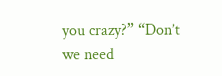you crazy?” “Don’t we need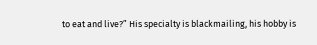to eat and live?” His specialty is blackmailing, his hobby is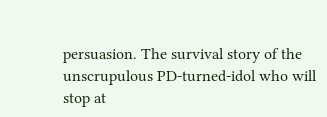persuasion. The survival story of the unscrupulous PD-turned-idol who will stop at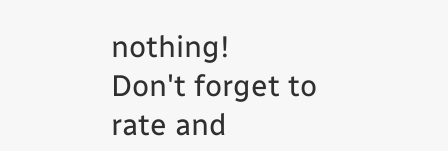nothing!
Don't forget to rate and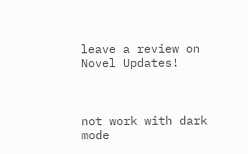leave a review on Novel Updates!



not work with dark mode